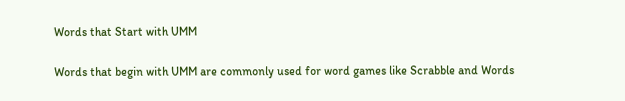Words that Start with UMM

Words that begin with UMM are commonly used for word games like Scrabble and Words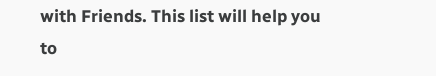with Friends. This list will help you to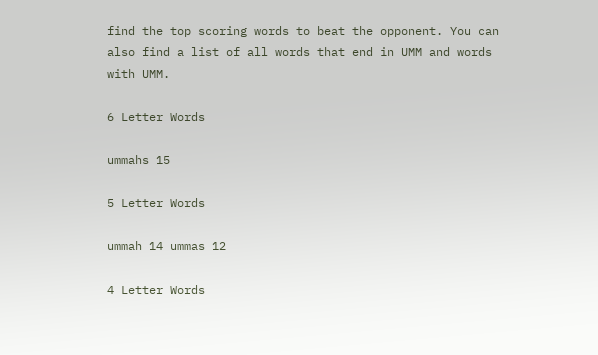find the top scoring words to beat the opponent. You can also find a list of all words that end in UMM and words with UMM.

6 Letter Words

ummahs 15

5 Letter Words

ummah 14 ummas 12

4 Letter Words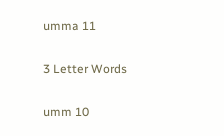umma 11

3 Letter Words

umm 10